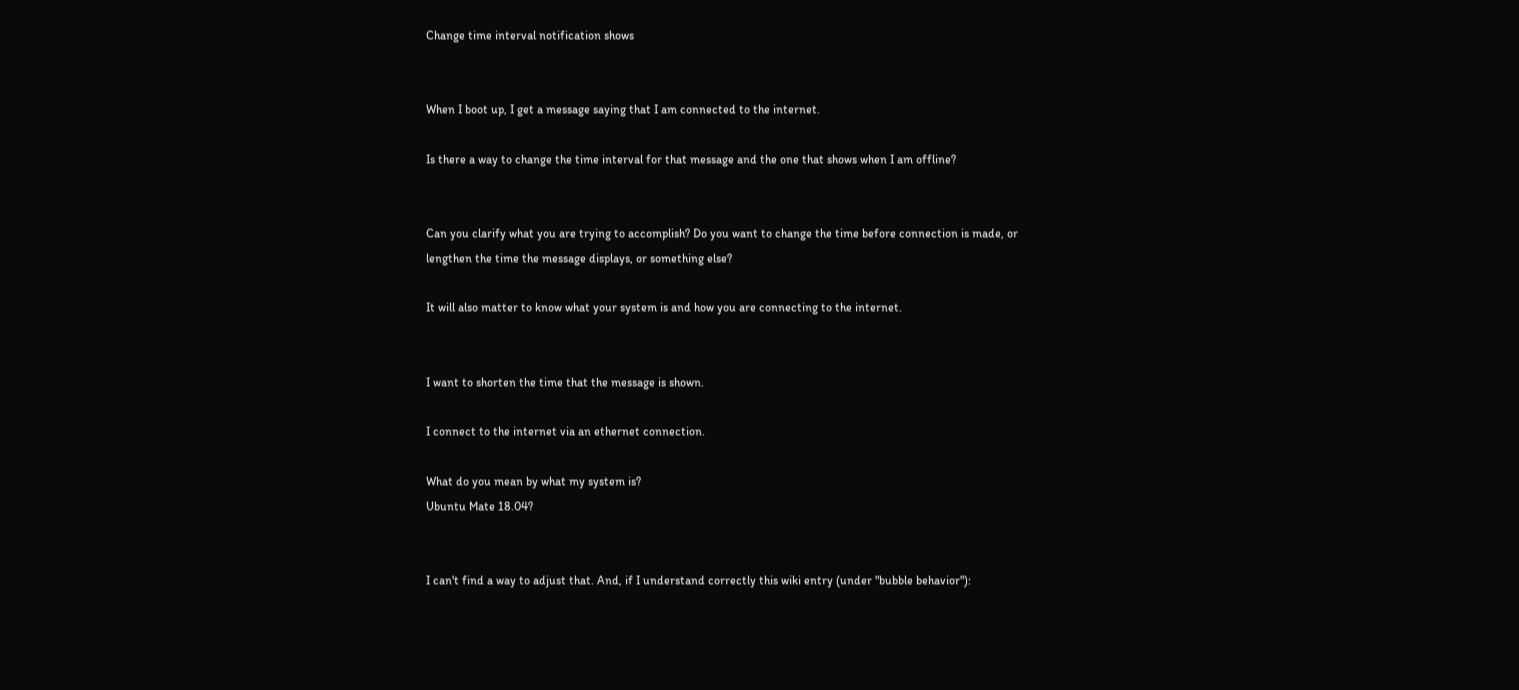Change time interval notification shows


When I boot up, I get a message saying that I am connected to the internet.

Is there a way to change the time interval for that message and the one that shows when I am offline?


Can you clarify what you are trying to accomplish? Do you want to change the time before connection is made, or lengthen the time the message displays, or something else?

It will also matter to know what your system is and how you are connecting to the internet.


I want to shorten the time that the message is shown.

I connect to the internet via an ethernet connection.

What do you mean by what my system is?
Ubuntu Mate 18.04?


I can't find a way to adjust that. And, if I understand correctly this wiki entry (under "bubble behavior"):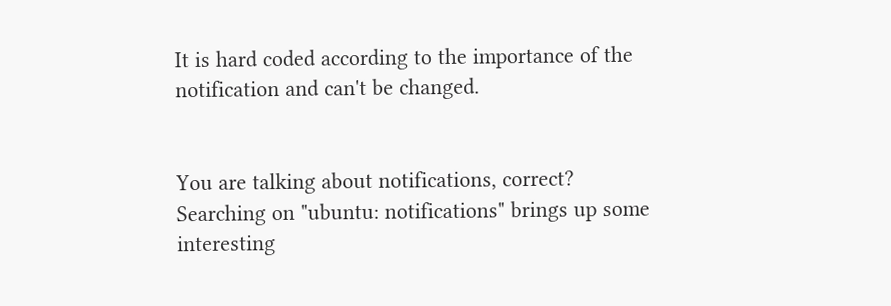It is hard coded according to the importance of the notification and can't be changed.


You are talking about notifications, correct? Searching on "ubuntu: notifications" brings up some interesting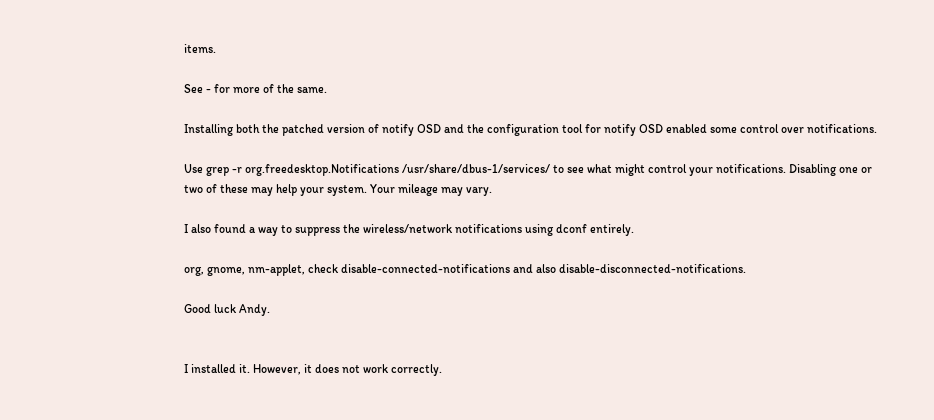items.

See - for more of the same.

Installing both the patched version of notify OSD and the configuration tool for notify OSD enabled some control over notifications.

Use grep -r org.freedesktop.Notifications /usr/share/dbus-1/services/ to see what might control your notifications. Disabling one or two of these may help your system. Your mileage may vary.

I also found a way to suppress the wireless/network notifications using dconf entirely.

org, gnome, nm-applet, check disable-connected-notifications and also disable-disconnected-notifications.

Good luck Andy.


I installed it. However, it does not work correctly.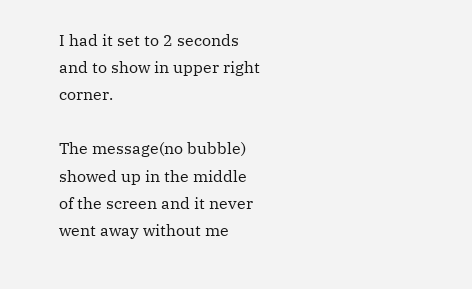I had it set to 2 seconds and to show in upper right corner.

The message(no bubble) showed up in the middle of the screen and it never went away without me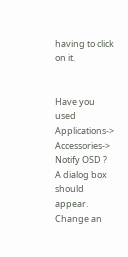having to click on it.


Have you used Applications-> Accessories-> Notify OSD ? A dialog box should appear. Change an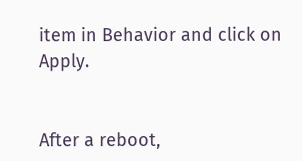item in Behavior and click on Apply.


After a reboot,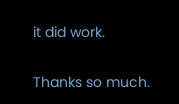it did work.

Thanks so much.